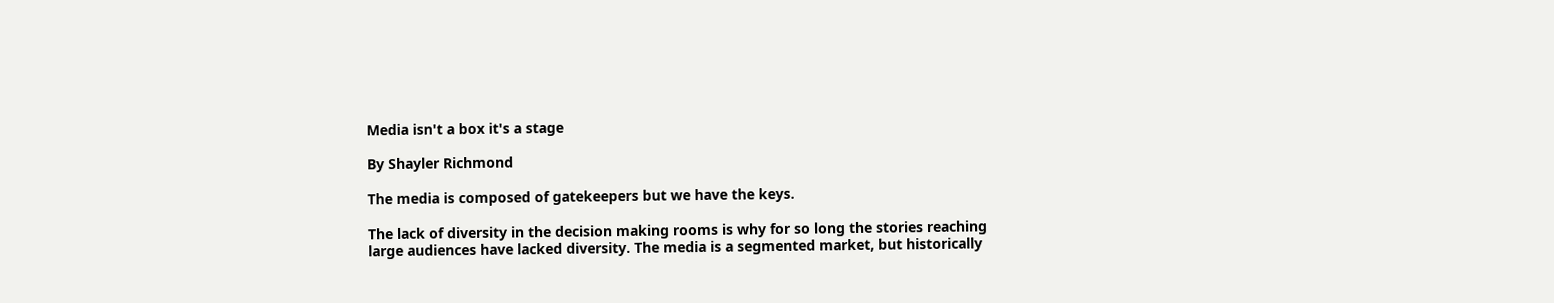Media isn't a box it's a stage

By Shayler Richmond

The media is composed of gatekeepers but we have the keys.

The lack of diversity in the decision making rooms is why for so long the stories reaching large audiences have lacked diversity. The media is a segmented market, but historically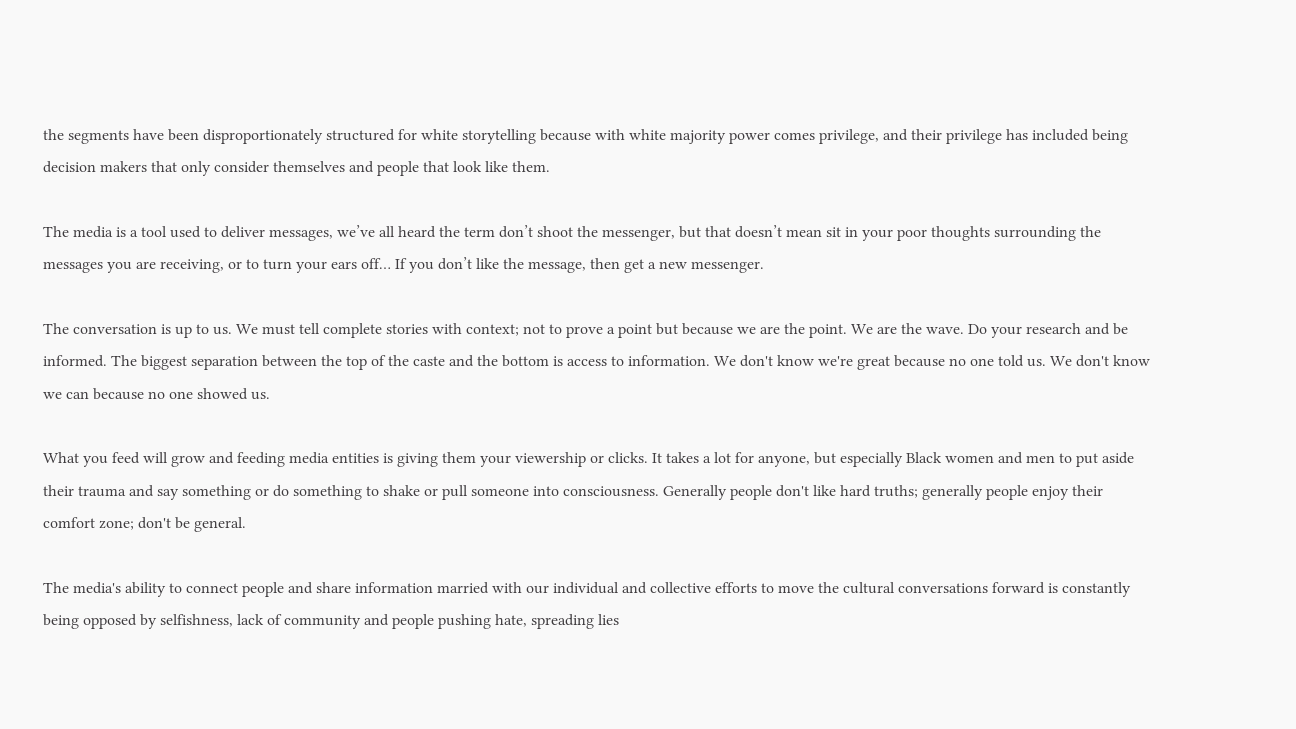the segments have been disproportionately structured for white storytelling because with white majority power comes privilege, and their privilege has included being decision makers that only consider themselves and people that look like them.

The media is a tool used to deliver messages, we’ve all heard the term don’t shoot the messenger, but that doesn’t mean sit in your poor thoughts surrounding the messages you are receiving, or to turn your ears off… If you don’t like the message, then get a new messenger.

The conversation is up to us. We must tell complete stories with context; not to prove a point but because we are the point. We are the wave. Do your research and be informed. The biggest separation between the top of the caste and the bottom is access to information. We don't know we're great because no one told us. We don't know we can because no one showed us.

What you feed will grow and feeding media entities is giving them your viewership or clicks. It takes a lot for anyone, but especially Black women and men to put aside their trauma and say something or do something to shake or pull someone into consciousness. Generally people don't like hard truths; generally people enjoy their comfort zone; don't be general.

The media's ability to connect people and share information married with our individual and collective efforts to move the cultural conversations forward is constantly being opposed by selfishness, lack of community and people pushing hate, spreading lies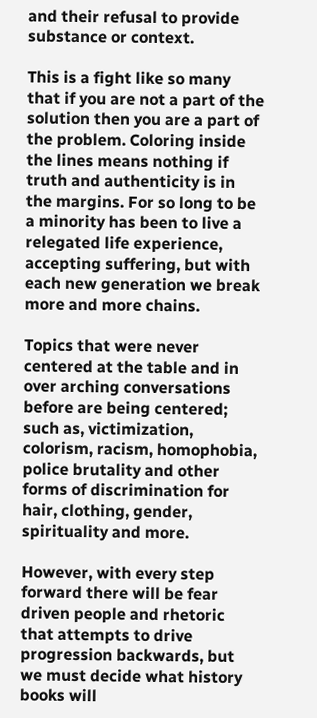and their refusal to provide substance or context.

This is a fight like so many that if you are not a part of the solution then you are a part of the problem. Coloring inside the lines means nothing if truth and authenticity is in the margins. For so long to be a minority has been to live a relegated life experience, accepting suffering, but with each new generation we break more and more chains.

Topics that were never centered at the table and in over arching conversations before are being centered; such as, victimization, colorism, racism, homophobia, police brutality and other forms of discrimination for hair, clothing, gender, spirituality and more.

However, with every step forward there will be fear driven people and rhetoric that attempts to drive progression backwards, but we must decide what history books will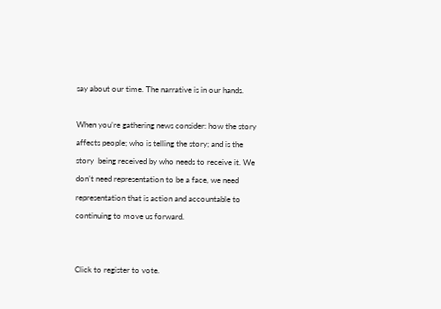say about our time. The narrative is in our hands.

When you’re gathering news consider: how the story affects people; who is telling the story; and is the story  being received by who needs to receive it. We don’t need representation to be a face, we need representation that is action and accountable to continuing to move us forward.


Click to register to vote.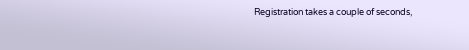Registration takes a couple of seconds,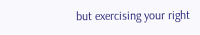but exercising your right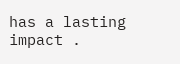has a lasting impact .